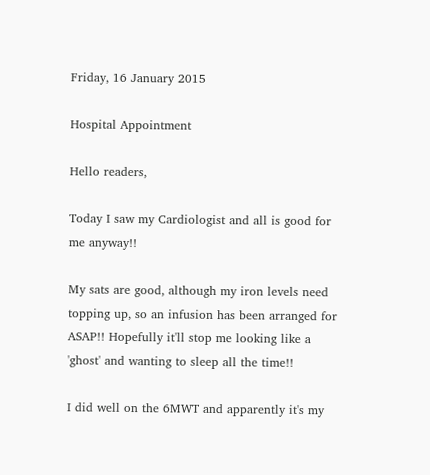Friday, 16 January 2015

Hospital Appointment

Hello readers,

Today I saw my Cardiologist and all is good for me anyway!!

My sats are good, although my iron levels need topping up, so an infusion has been arranged for ASAP!! Hopefully it'll stop me looking like a 'ghost' and wanting to sleep all the time!!

I did well on the 6MWT and apparently it's my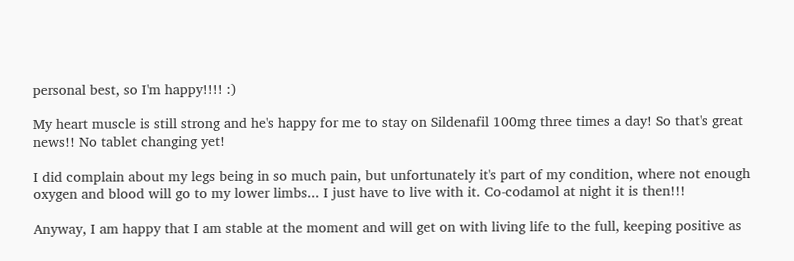personal best, so I'm happy!!!! :)

My heart muscle is still strong and he's happy for me to stay on Sildenafil 100mg three times a day! So that's great news!! No tablet changing yet!

I did complain about my legs being in so much pain, but unfortunately it's part of my condition, where not enough oxygen and blood will go to my lower limbs... I just have to live with it. Co-codamol at night it is then!!!

Anyway, I am happy that I am stable at the moment and will get on with living life to the full, keeping positive as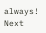always! Next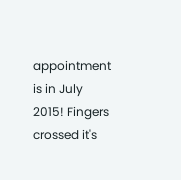appointment is in July 2015! Fingers crossed it's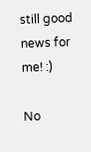still good news for me! :)

No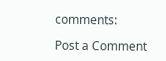comments:

Post a Comment